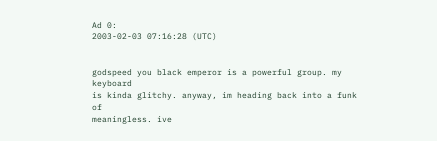Ad 0:
2003-02-03 07:16:28 (UTC)


godspeed you black emperor is a powerful group. my keyboard
is kinda glitchy. anyway, im heading back into a funk of
meaningless. ive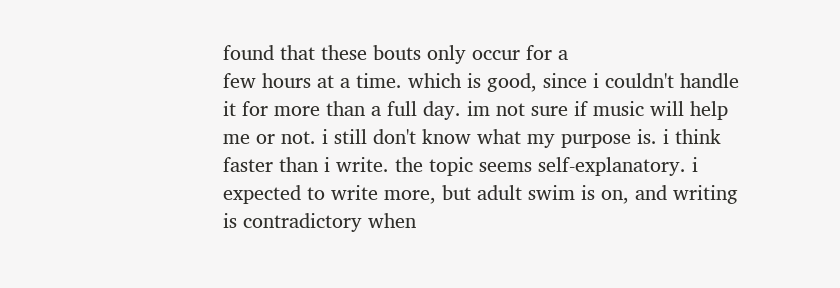found that these bouts only occur for a
few hours at a time. which is good, since i couldn't handle
it for more than a full day. im not sure if music will help
me or not. i still don't know what my purpose is. i think
faster than i write. the topic seems self-explanatory. i
expected to write more, but adult swim is on, and writing
is contradictory when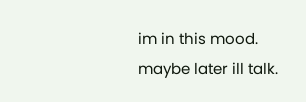im in this mood. maybe later ill talk.